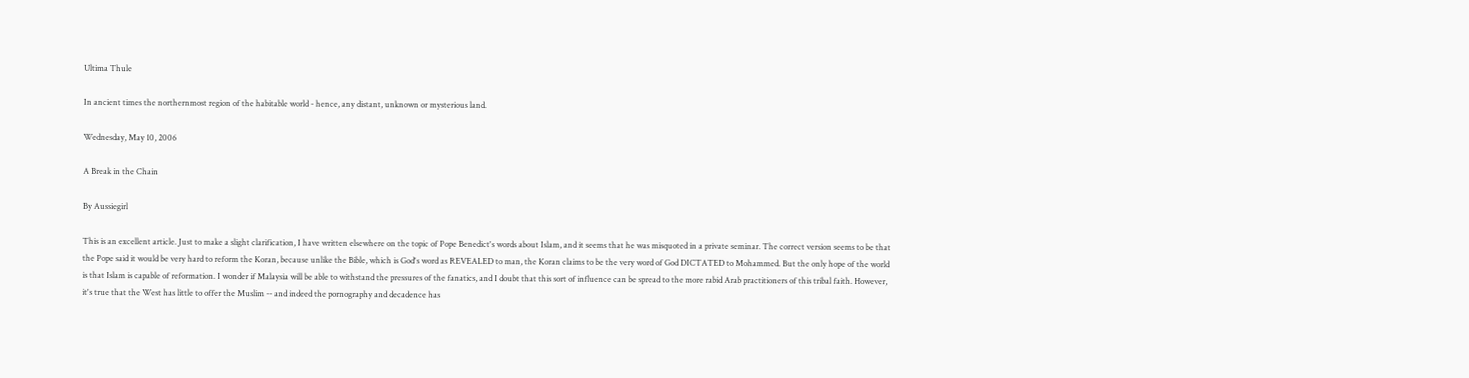Ultima Thule

In ancient times the northernmost region of the habitable world - hence, any distant, unknown or mysterious land.

Wednesday, May 10, 2006

A Break in the Chain

By Aussiegirl

This is an excellent article. Just to make a slight clarification, I have written elsewhere on the topic of Pope Benedict's words about Islam, and it seems that he was misquoted in a private seminar. The correct version seems to be that the Pope said it would be very hard to reform the Koran, because unlike the Bible, which is God's word as REVEALED to man, the Koran claims to be the very word of God DICTATED to Mohammed. But the only hope of the world is that Islam is capable of reformation. I wonder if Malaysia will be able to withstand the pressures of the fanatics, and I doubt that this sort of influence can be spread to the more rabid Arab practitioners of this tribal faith. However, it's true that the West has little to offer the Muslim -- and indeed the pornography and decadence has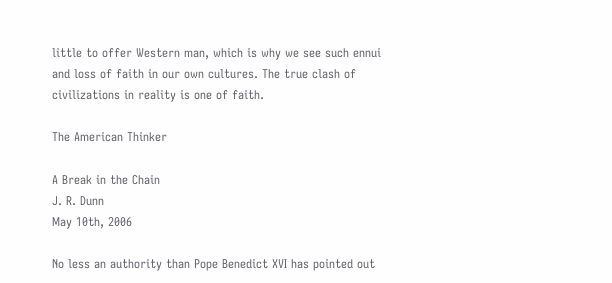little to offer Western man, which is why we see such ennui and loss of faith in our own cultures. The true clash of civilizations in reality is one of faith.

The American Thinker

A Break in the Chain
J. R. Dunn
May 10th, 2006

No less an authority than Pope Benedict XVI has pointed out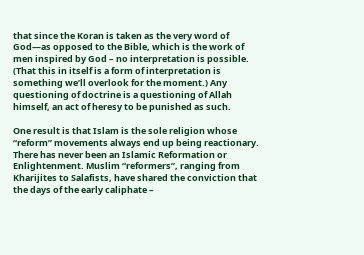that since the Koran is taken as the very word of God—as opposed to the Bible, which is the work of men inspired by God – no interpretation is possible. (That this in itself is a form of interpretation is something we’ll overlook for the moment.) Any questioning of doctrine is a questioning of Allah himself, an act of heresy to be punished as such.

One result is that Islam is the sole religion whose “reform” movements always end up being reactionary. There has never been an Islamic Reformation or Enlightenment. Muslim “reformers”, ranging from Kharijites to Salafists, have shared the conviction that the days of the early caliphate –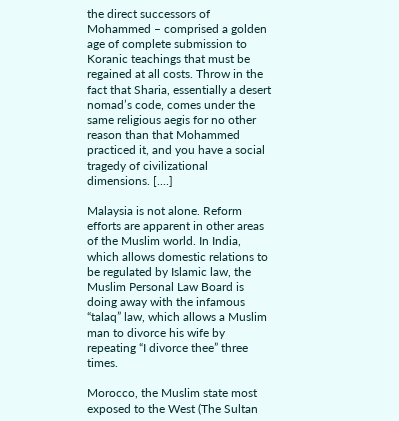the direct successors of Mohammed – comprised a golden age of complete submission to Koranic teachings that must be regained at all costs. Throw in the fact that Sharia, essentially a desert nomad’s code, comes under the same religious aegis for no other reason than that Mohammed practiced it, and you have a social tragedy of civilizational dimensions. [....]

Malaysia is not alone. Reform efforts are apparent in other areas of the Muslim world. In India, which allows domestic relations to be regulated by Islamic law, the Muslim Personal Law Board is doing away with the infamous “talaq” law, which allows a Muslim man to divorce his wife by repeating “I divorce thee” three times.

Morocco, the Muslim state most exposed to the West (The Sultan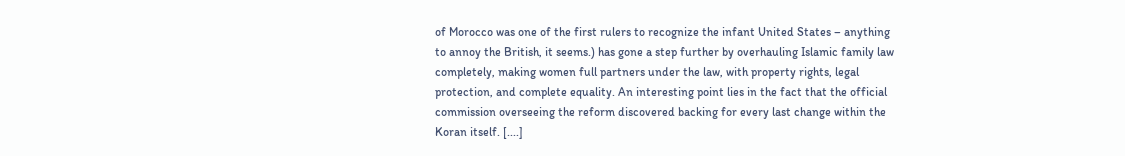of Morocco was one of the first rulers to recognize the infant United States – anything to annoy the British, it seems.) has gone a step further by overhauling Islamic family law completely, making women full partners under the law, with property rights, legal protection, and complete equality. An interesting point lies in the fact that the official commission overseeing the reform discovered backing for every last change within the Koran itself. [....]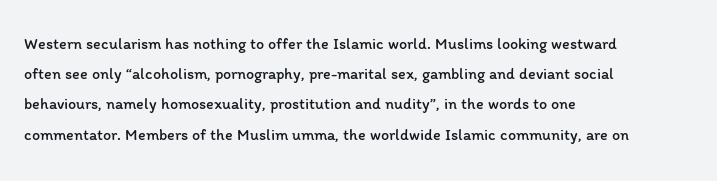Western secularism has nothing to offer the Islamic world. Muslims looking westward often see only “alcoholism, pornography, pre-marital sex, gambling and deviant social behaviours, namely homosexuality, prostitution and nudity”, in the words to one commentator. Members of the Muslim umma, the worldwide Islamic community, are on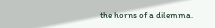the horns of a dilemma.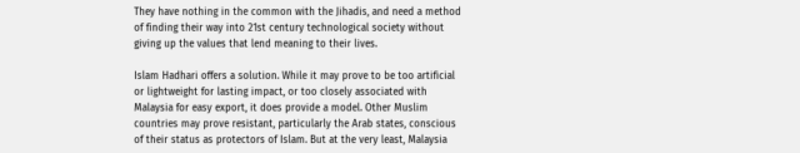They have nothing in the common with the Jihadis, and need a method of finding their way into 21st century technological society without giving up the values that lend meaning to their lives.

Islam Hadhari offers a solution. While it may prove to be too artificial or lightweight for lasting impact, or too closely associated with Malaysia for easy export, it does provide a model. Other Muslim countries may prove resistant, particularly the Arab states, conscious of their status as protectors of Islam. But at the very least, Malaysia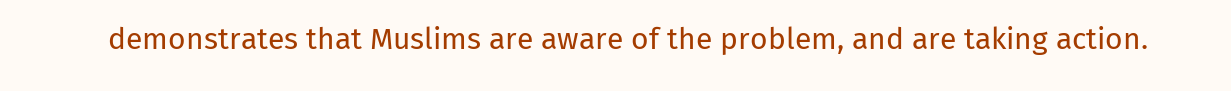demonstrates that Muslims are aware of the problem, and are taking action.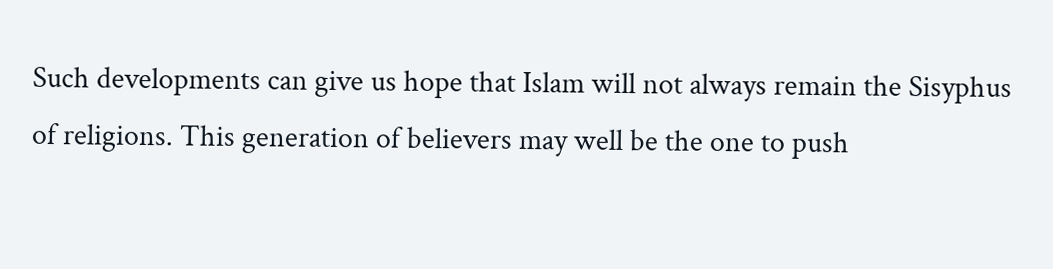Such developments can give us hope that Islam will not always remain the Sisyphus of religions. This generation of believers may well be the one to push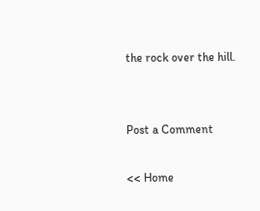the rock over the hill.


Post a Comment

<< Home